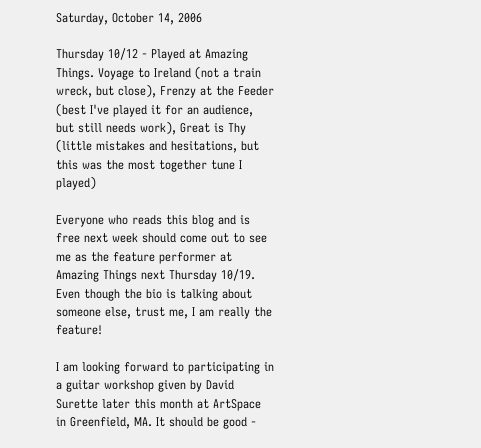Saturday, October 14, 2006

Thursday 10/12 - Played at Amazing Things. Voyage to Ireland (not a train wreck, but close), Frenzy at the Feeder (best I've played it for an audience, but still needs work), Great is Thy (little mistakes and hesitations, but this was the most together tune I played)

Everyone who reads this blog and is free next week should come out to see me as the feature performer at Amazing Things next Thursday 10/19. Even though the bio is talking about someone else, trust me, I am really the feature!

I am looking forward to participating in a guitar workshop given by David Surette later this month at ArtSpace in Greenfield, MA. It should be good -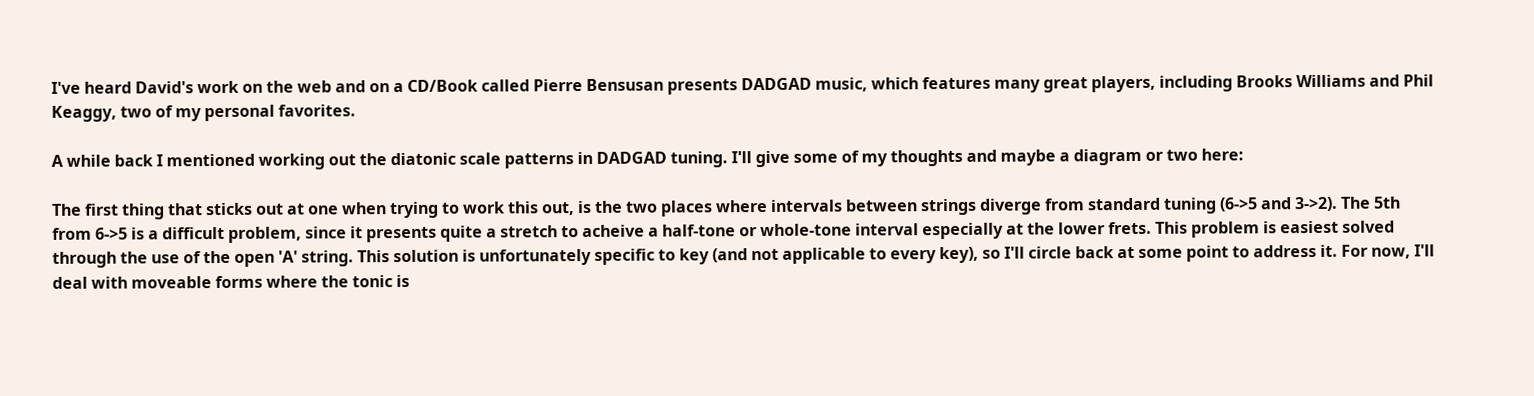I've heard David's work on the web and on a CD/Book called Pierre Bensusan presents DADGAD music, which features many great players, including Brooks Williams and Phil Keaggy, two of my personal favorites.

A while back I mentioned working out the diatonic scale patterns in DADGAD tuning. I'll give some of my thoughts and maybe a diagram or two here:

The first thing that sticks out at one when trying to work this out, is the two places where intervals between strings diverge from standard tuning (6->5 and 3->2). The 5th from 6->5 is a difficult problem, since it presents quite a stretch to acheive a half-tone or whole-tone interval especially at the lower frets. This problem is easiest solved through the use of the open 'A' string. This solution is unfortunately specific to key (and not applicable to every key), so I'll circle back at some point to address it. For now, I'll deal with moveable forms where the tonic is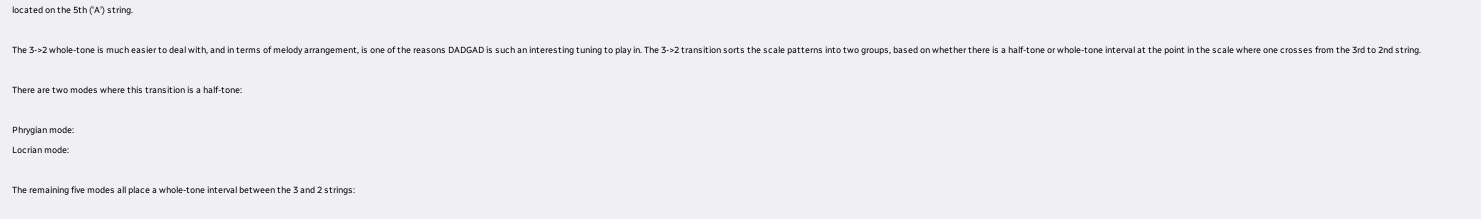located on the 5th ('A') string.

The 3->2 whole-tone is much easier to deal with, and in terms of melody arrangement, is one of the reasons DADGAD is such an interesting tuning to play in. The 3->2 transition sorts the scale patterns into two groups, based on whether there is a half-tone or whole-tone interval at the point in the scale where one crosses from the 3rd to 2nd string.

There are two modes where this transition is a half-tone:

Phrygian mode:
Locrian mode:

The remaining five modes all place a whole-tone interval between the 3 and 2 strings: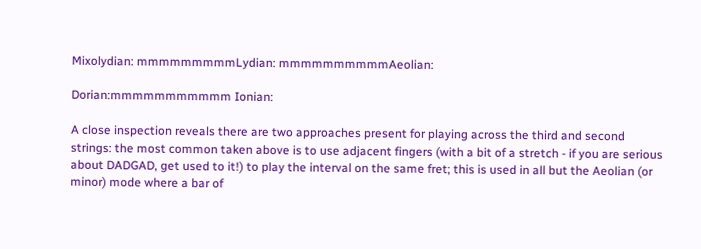Mixolydian: mmmmmmmmmLydian: mmmmmmmmmmAeolian:

Dorian:mmmmmmmmmmm Ionian:

A close inspection reveals there are two approaches present for playing across the third and second strings: the most common taken above is to use adjacent fingers (with a bit of a stretch - if you are serious about DADGAD, get used to it!) to play the interval on the same fret; this is used in all but the Aeolian (or minor) mode where a bar of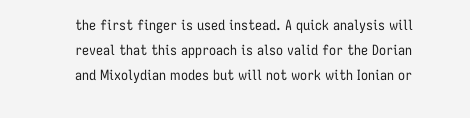the first finger is used instead. A quick analysis will reveal that this approach is also valid for the Dorian and Mixolydian modes but will not work with Ionian or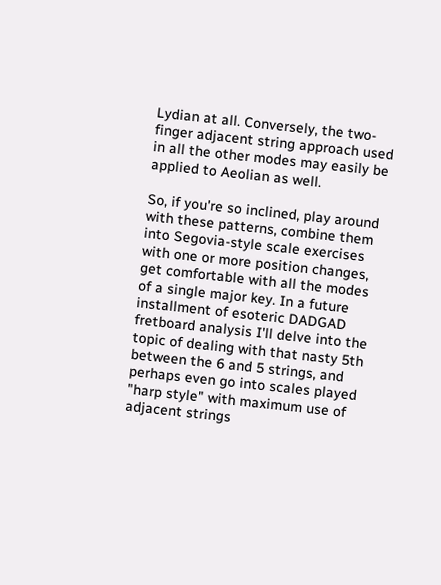Lydian at all. Conversely, the two-finger adjacent string approach used in all the other modes may easily be applied to Aeolian as well.

So, if you're so inclined, play around with these patterns, combine them into Segovia-style scale exercises with one or more position changes, get comfortable with all the modes of a single major key. In a future installment of esoteric DADGAD fretboard analysis I'll delve into the topic of dealing with that nasty 5th between the 6 and 5 strings, and perhaps even go into scales played "harp style" with maximum use of adjacent strings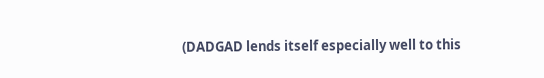(DADGAD lends itself especially well to this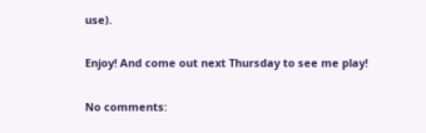use).

Enjoy! And come out next Thursday to see me play!

No comments: